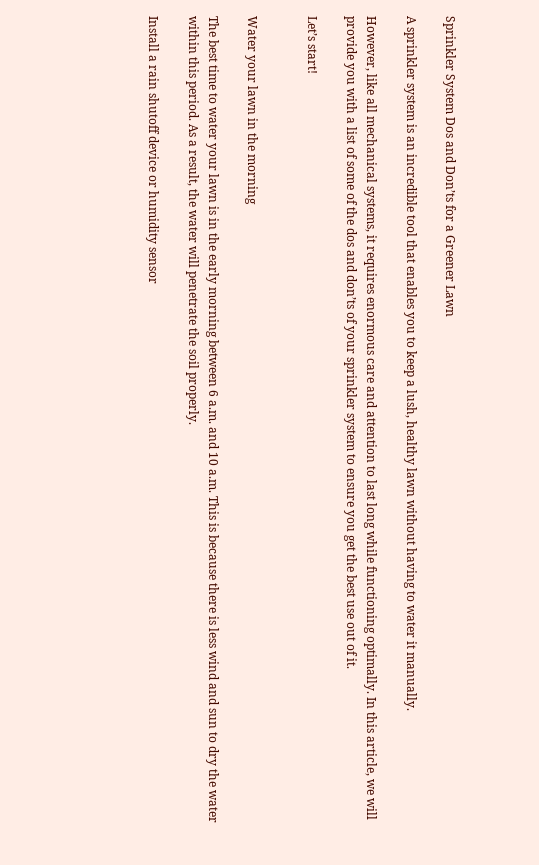Sprinkler System Dos and Don’ts for a Greener Lawn

A sprinkler system is an incredible tool that enables you to keep a lush, healthy lawn without having to water it manually.

However, like all mechanical systems, it requires enormous care and attention to last long while functioning optimally. In this article, we will provide you with a list of some of the dos and don’ts of your sprinkler system to ensure you get the best use out of it.

Let’s start!


Water your lawn in the morning

The best time to water your lawn is in the early morning between 6 a.m. and 10 a.m. This is because there is less wind and sun to dry the water within this period. As a result, the water will penetrate the soil properly.

Install a rain shutoff device or humidity sensor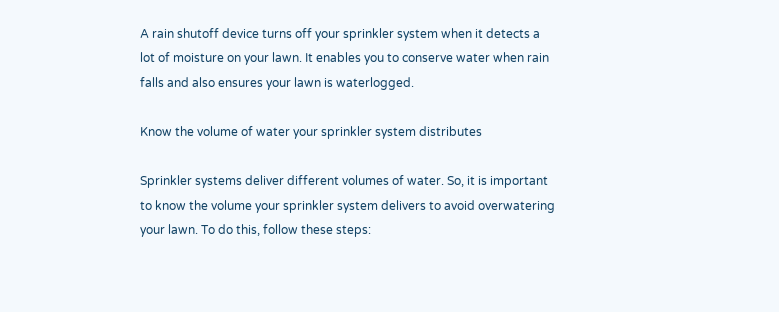A rain shutoff device turns off your sprinkler system when it detects a lot of moisture on your lawn. It enables you to conserve water when rain falls and also ensures your lawn is waterlogged.

Know the volume of water your sprinkler system distributes

Sprinkler systems deliver different volumes of water. So, it is important to know the volume your sprinkler system delivers to avoid overwatering your lawn. To do this, follow these steps: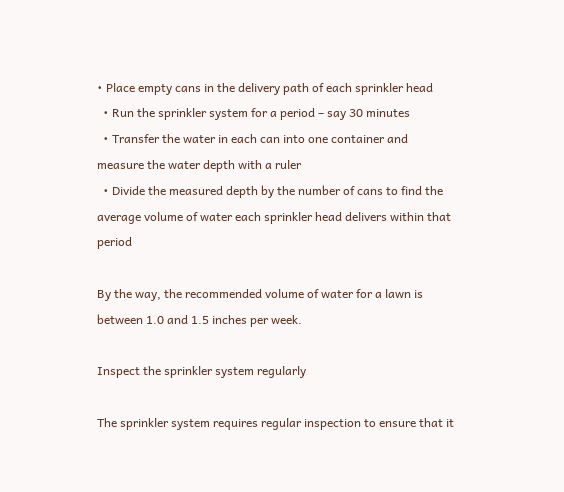• Place empty cans in the delivery path of each sprinkler head
  • Run the sprinkler system for a period – say 30 minutes
  • Transfer the water in each can into one container and measure the water depth with a ruler
  • Divide the measured depth by the number of cans to find the average volume of water each sprinkler head delivers within that period

By the way, the recommended volume of water for a lawn is between 1.0 and 1.5 inches per week.

Inspect the sprinkler system regularly

The sprinkler system requires regular inspection to ensure that it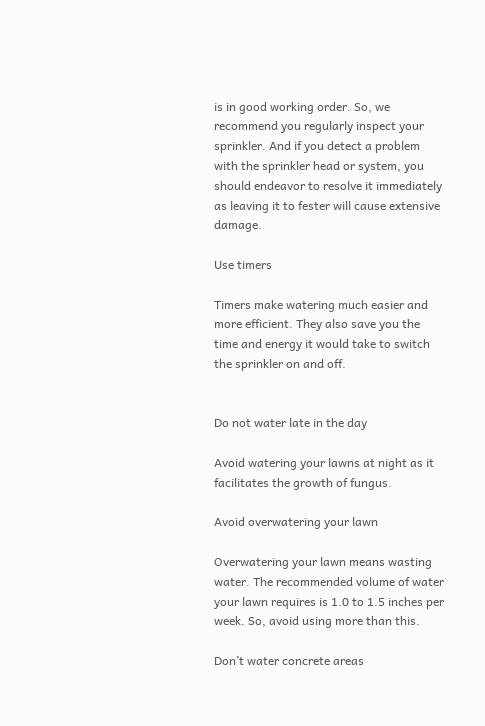is in good working order. So, we recommend you regularly inspect your sprinkler. And if you detect a problem with the sprinkler head or system, you should endeavor to resolve it immediately as leaving it to fester will cause extensive damage.

Use timers

Timers make watering much easier and more efficient. They also save you the time and energy it would take to switch the sprinkler on and off.


Do not water late in the day

Avoid watering your lawns at night as it facilitates the growth of fungus.

Avoid overwatering your lawn

Overwatering your lawn means wasting water. The recommended volume of water your lawn requires is 1.0 to 1.5 inches per week. So, avoid using more than this.

Don’t water concrete areas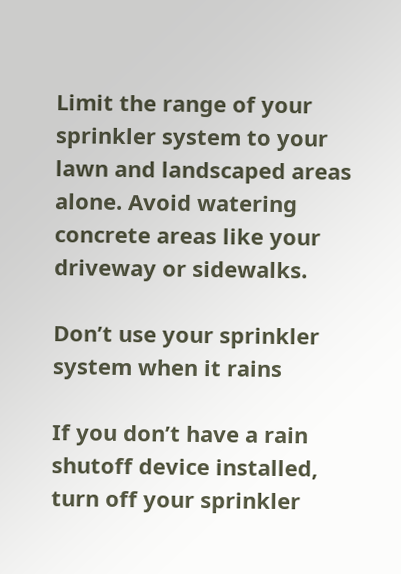Limit the range of your sprinkler system to your lawn and landscaped areas alone. Avoid watering concrete areas like your driveway or sidewalks.

Don’t use your sprinkler system when it rains

If you don’t have a rain shutoff device installed, turn off your sprinkler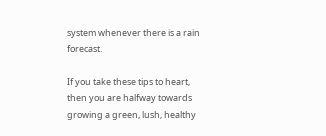system whenever there is a rain forecast.

If you take these tips to heart, then you are halfway towards growing a green, lush, healthy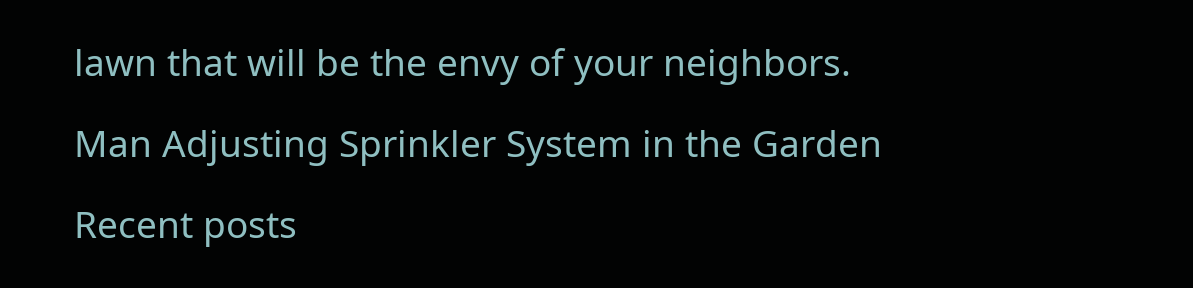lawn that will be the envy of your neighbors.

Man Adjusting Sprinkler System in the Garden

Recent posts